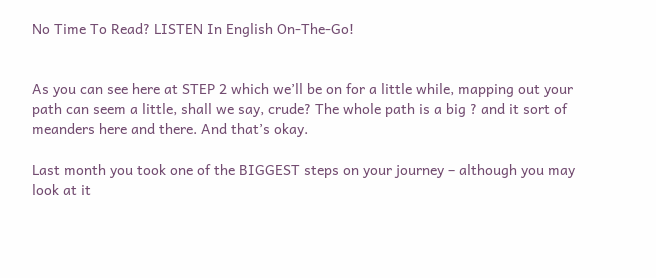No Time To Read? LISTEN In English On-The-Go!


As you can see here at STEP 2 which we’ll be on for a little while, mapping out your path can seem a little, shall we say, crude? The whole path is a big ? and it sort of meanders here and there. And that’s okay.

Last month you took one of the BIGGEST steps on your journey – although you may look at it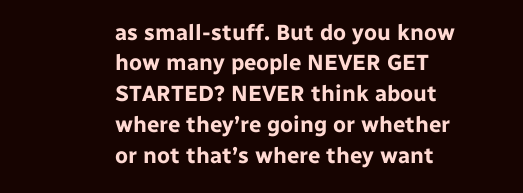as small-stuff. But do you know how many people NEVER GET STARTED? NEVER think about where they’re going or whether or not that’s where they want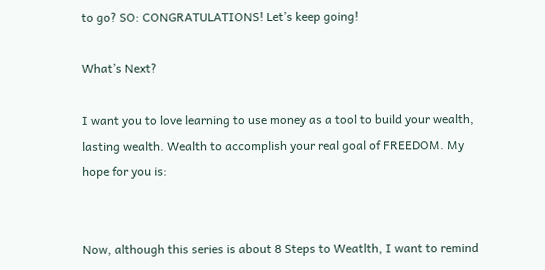to go? SO: CONGRATULATIONS! Let’s keep going!

What’s Next?

I want you to love learning to use money as a tool to build your wealth, lasting wealth. Wealth to accomplish your real goal of FREEDOM. My hope for you is:


Now, although this series is about 8 Steps to Weatlth, I want to remind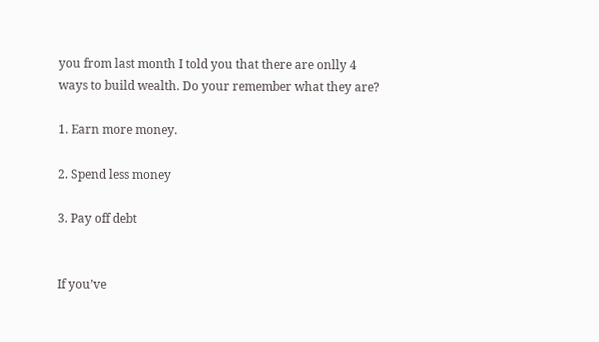you from last month I told you that there are onlly 4 ways to build wealth. Do your remember what they are?

1. Earn more money.

2. Spend less money

3. Pay off debt


If you’ve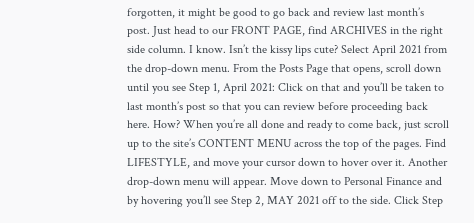forgotten, it might be good to go back and review last month’s post. Just head to our FRONT PAGE, find ARCHIVES in the right side column. I know. Isn’t the kissy lips cute? Select April 2021 from the drop-down menu. From the Posts Page that opens, scroll down until you see Step 1, April 2021: Click on that and you’ll be taken to last month’s post so that you can review before proceeding back here. How? When you’re all done and ready to come back, just scroll up to the site’s CONTENT MENU across the top of the pages. Find LIFESTYLE, and move your cursor down to hover over it. Another drop-down menu will appear. Move down to Personal Finance and by hovering you’ll see Step 2, MAY 2021 off to the side. Click Step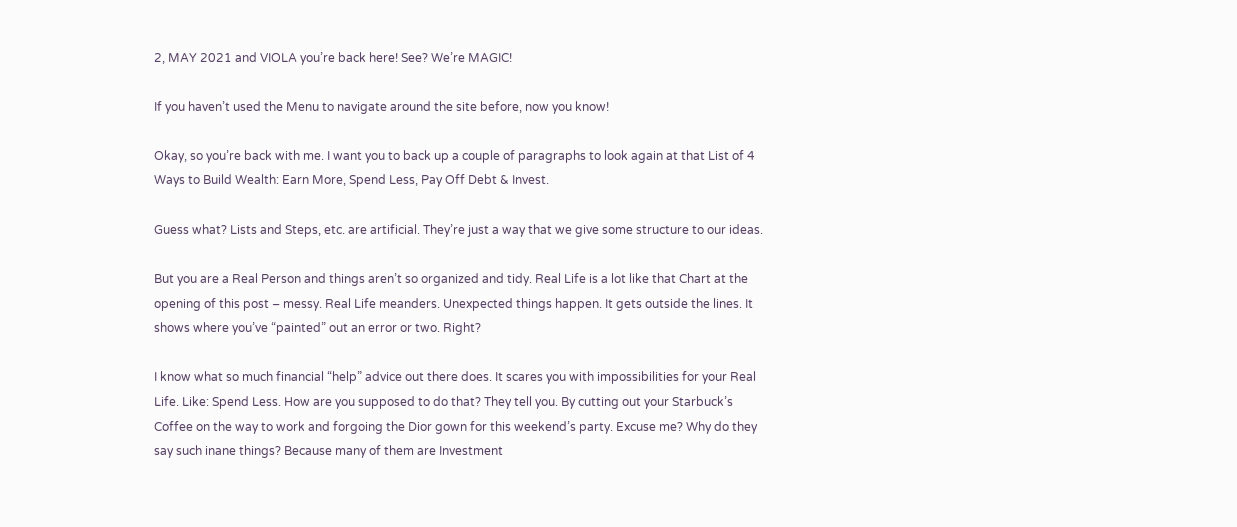2, MAY 2021 and VIOLA you’re back here! See? We’re MAGIC!

If you haven’t used the Menu to navigate around the site before, now you know!

Okay, so you’re back with me. I want you to back up a couple of paragraphs to look again at that List of 4 Ways to Build Wealth: Earn More, Spend Less, Pay Off Debt & Invest.

Guess what? Lists and Steps, etc. are artificial. They’re just a way that we give some structure to our ideas.

But you are a Real Person and things aren’t so organized and tidy. Real Life is a lot like that Chart at the opening of this post – messy. Real Life meanders. Unexpected things happen. It gets outside the lines. It shows where you’ve “painted” out an error or two. Right?

I know what so much financial “help” advice out there does. It scares you with impossibilities for your Real Life. Like: Spend Less. How are you supposed to do that? They tell you. By cutting out your Starbuck’s Coffee on the way to work and forgoing the Dior gown for this weekend’s party. Excuse me? Why do they say such inane things? Because many of them are Investment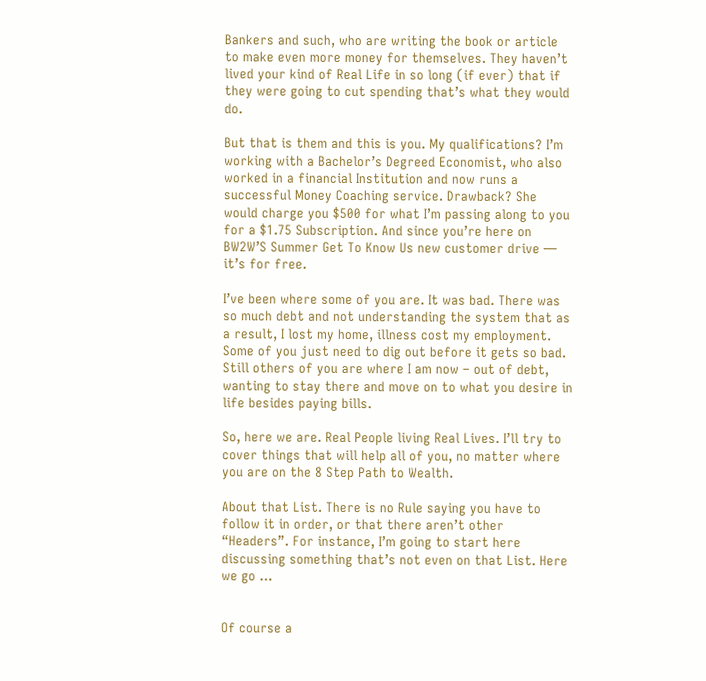Bankers and such, who are writing the book or article to make even more money for themselves. They haven’t lived your kind of Real Life in so long (if ever) that if they were going to cut spending that’s what they would do.

But that is them and this is you. My qualifications? I’m working with a Bachelor’s Degreed Economist, who also worked in a financial Institution and now runs a successful Money Coaching service. Drawback? She would charge you $500 for what I’m passing along to you for a $1.75 Subscription. And since you’re here on BW2W’S Summer Get To Know Us new customer drive — it’s for free.

I’ve been where some of you are. It was bad. There was so much debt and not understanding the system that as a result, I lost my home, illness cost my employment. Some of you just need to dig out before it gets so bad. Still others of you are where I am now – out of debt, wanting to stay there and move on to what you desire in life besides paying bills.

So, here we are. Real People living Real Lives. I’ll try to cover things that will help all of you, no matter where you are on the 8 Step Path to Wealth.

About that List. There is no Rule saying you have to follow it in order, or that there aren’t other “Headers”. For instance, I’m going to start here discussing something that’s not even on that List. Here we go …


Of course a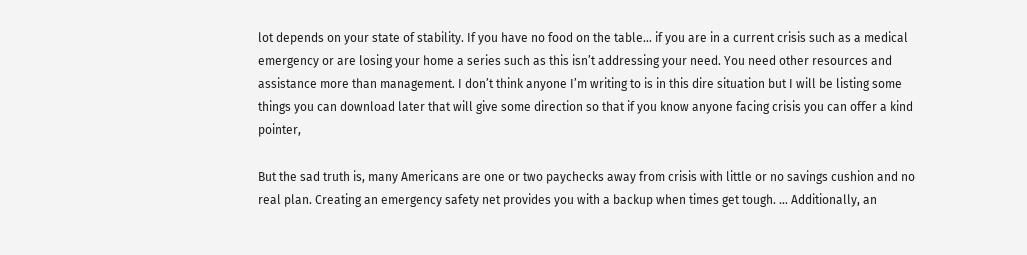lot depends on your state of stability. If you have no food on the table… if you are in a current crisis such as a medical emergency or are losing your home a series such as this isn’t addressing your need. You need other resources and assistance more than management. I don’t think anyone I’m writing to is in this dire situation but I will be listing some things you can download later that will give some direction so that if you know anyone facing crisis you can offer a kind pointer,

But the sad truth is, many Americans are one or two paychecks away from crisis with little or no savings cushion and no real plan. Creating an emergency safety net provides you with a backup when times get tough. … Additionally, an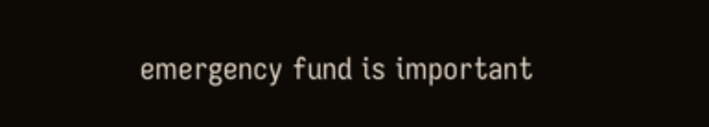emergency fund is important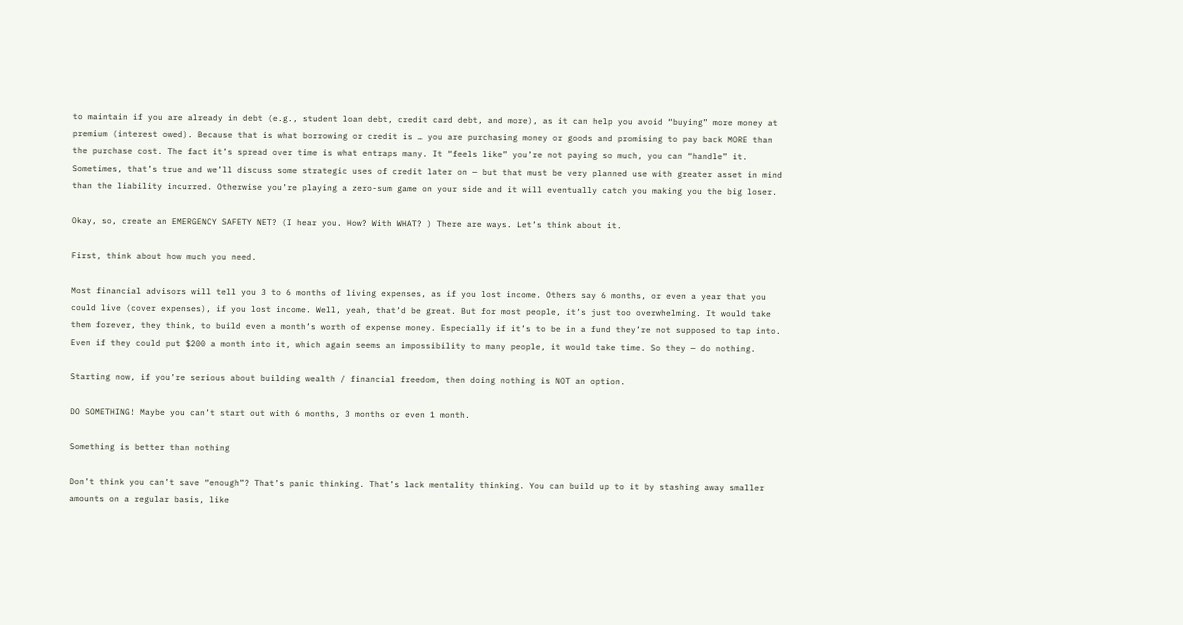to maintain if you are already in debt (e.g., student loan debt, credit card debt, and more), as it can help you avoid “buying” more money at premium (interest owed). Because that is what borrowing or credit is … you are purchasing money or goods and promising to pay back MORE than the purchase cost. The fact it’s spread over time is what entraps many. It “feels like” you’re not paying so much, you can “handle” it. Sometimes, that’s true and we’ll discuss some strategic uses of credit later on — but that must be very planned use with greater asset in mind than the liability incurred. Otherwise you’re playing a zero-sum game on your side and it will eventually catch you making you the big loser.

Okay, so, create an EMERGENCY SAFETY NET? (I hear you. How? With WHAT? ) There are ways. Let’s think about it.

First, think about how much you need.

Most financial advisors will tell you 3 to 6 months of living expenses, as if you lost income. Others say 6 months, or even a year that you could live (cover expenses), if you lost income. Well, yeah, that’d be great. But for most people, it’s just too overwhelming. It would take them forever, they think, to build even a month’s worth of expense money. Especially if it’s to be in a fund they’re not supposed to tap into. Even if they could put $200 a month into it, which again seems an impossibility to many people, it would take time. So they — do nothing.

Starting now, if you’re serious about building wealth / financial freedom, then doing nothing is NOT an option.

DO SOMETHING! Maybe you can’t start out with 6 months, 3 months or even 1 month.

Something is better than nothing

Don’t think you can’t save “enough”? That’s panic thinking. That’s lack mentality thinking. You can build up to it by stashing away smaller amounts on a regular basis, like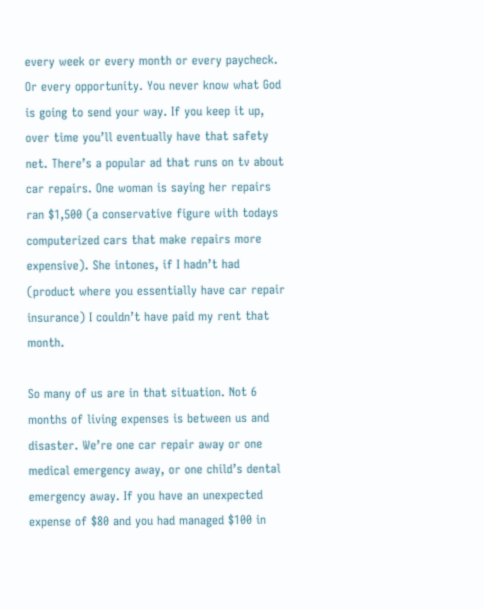every week or every month or every paycheck. Or every opportunity. You never know what God is going to send your way. If you keep it up, over time you’ll eventually have that safety net. There’s a popular ad that runs on tv about car repairs. One woman is saying her repairs ran $1,500 (a conservative figure with todays computerized cars that make repairs more expensive). She intones, if I hadn’t had (product where you essentially have car repair insurance) I couldn’t have paid my rent that month.

So many of us are in that situation. Not 6 months of living expenses is between us and disaster. We’re one car repair away or one medical emergency away, or one child’s dental emergency away. If you have an unexpected expense of $80 and you had managed $100 in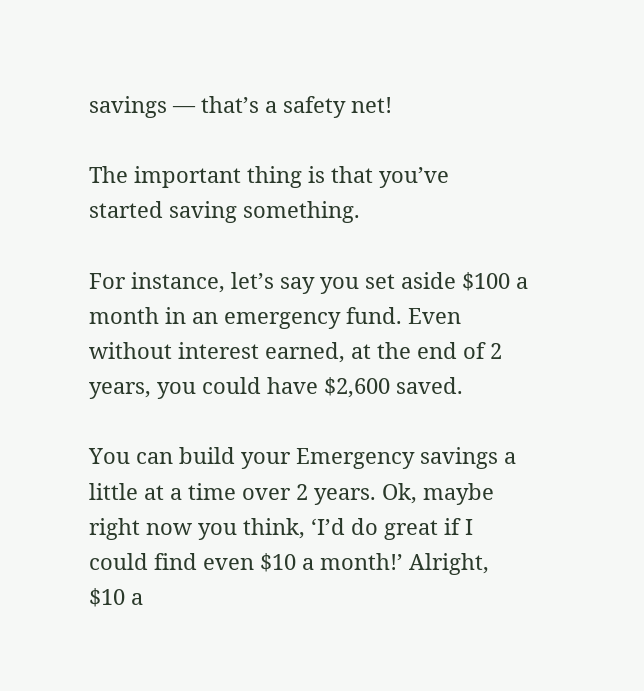savings — that’s a safety net!

The important thing is that you’ve started saving something.

For instance, let’s say you set aside $100 a month in an emergency fund. Even without interest earned, at the end of 2 years, you could have $2,600 saved.

You can build your Emergency savings a little at a time over 2 years. Ok, maybe right now you think, ‘I’d do great if I could find even $10 a month!’ Alright, $10 a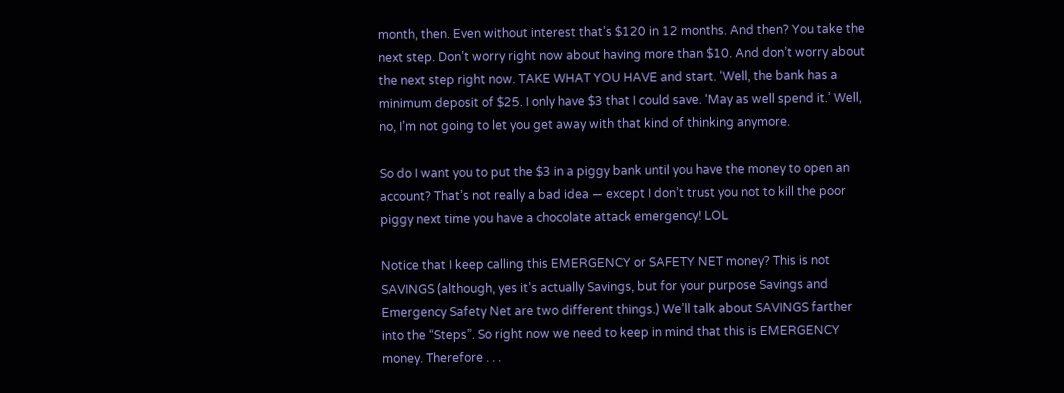month, then. Even without interest that’s $120 in 12 months. And then? You take the next step. Don’t worry right now about having more than $10. And don’t worry about the next step right now. TAKE WHAT YOU HAVE and start. ‘Well, the bank has a minimum deposit of $25. I only have $3 that I could save. ‘May as well spend it.’ Well, no, I’m not going to let you get away with that kind of thinking anymore.

So do I want you to put the $3 in a piggy bank until you have the money to open an account? That’s not really a bad idea — except I don’t trust you not to kill the poor piggy next time you have a chocolate attack emergency! LOL

Notice that I keep calling this EMERGENCY or SAFETY NET money? This is not SAVINGS (although, yes it’s actually Savings, but for your purpose Savings and Emergency Safety Net are two different things.) We’ll talk about SAVINGS farther into the “Steps”. So right now we need to keep in mind that this is EMERGENCY money. Therefore . . .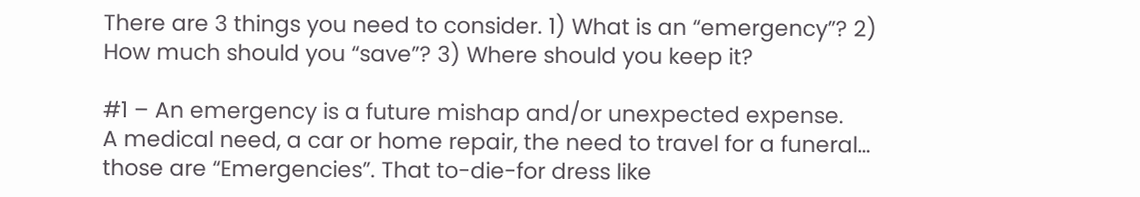There are 3 things you need to consider. 1) What is an “emergency”? 2) How much should you “save”? 3) Where should you keep it?

#1 – An emergency is a future mishap and/or unexpected expense.
A medical need, a car or home repair, the need to travel for a funeral… those are “Emergencies”. That to-die-for dress like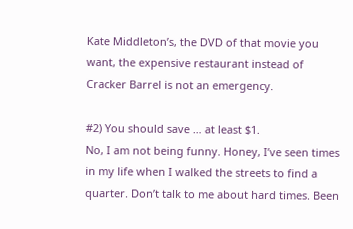Kate Middleton’s, the DVD of that movie you want, the expensive restaurant instead of Cracker Barrel is not an emergency.

#2) You should save … at least $1.
No, I am not being funny. Honey, I’ve seen times in my life when I walked the streets to find a quarter. Don’t talk to me about hard times. Been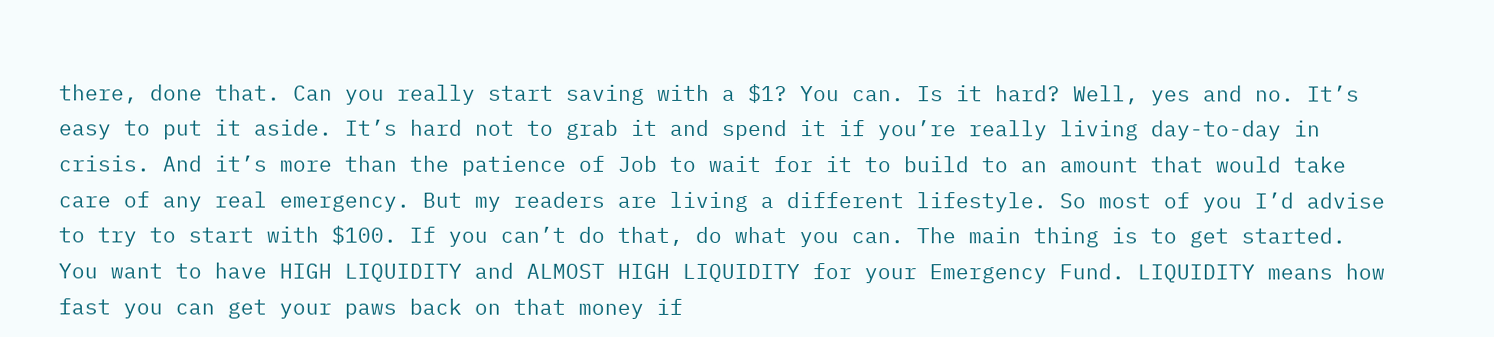there, done that. Can you really start saving with a $1? You can. Is it hard? Well, yes and no. It’s easy to put it aside. It’s hard not to grab it and spend it if you’re really living day-to-day in crisis. And it’s more than the patience of Job to wait for it to build to an amount that would take care of any real emergency. But my readers are living a different lifestyle. So most of you I’d advise to try to start with $100. If you can’t do that, do what you can. The main thing is to get started. You want to have HIGH LIQUIDITY and ALMOST HIGH LIQUIDITY for your Emergency Fund. LIQUIDITY means how fast you can get your paws back on that money if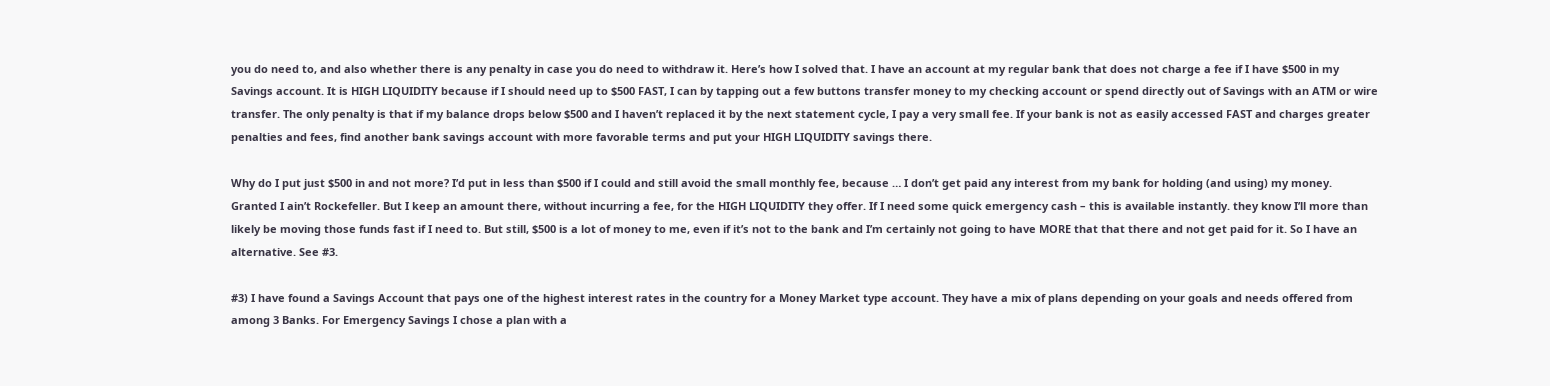you do need to, and also whether there is any penalty in case you do need to withdraw it. Here’s how I solved that. I have an account at my regular bank that does not charge a fee if I have $500 in my Savings account. It is HIGH LIQUIDITY because if I should need up to $500 FAST, I can by tapping out a few buttons transfer money to my checking account or spend directly out of Savings with an ATM or wire transfer. The only penalty is that if my balance drops below $500 and I haven’t replaced it by the next statement cycle, I pay a very small fee. If your bank is not as easily accessed FAST and charges greater penalties and fees, find another bank savings account with more favorable terms and put your HIGH LIQUIDITY savings there.

Why do I put just $500 in and not more? I’d put in less than $500 if I could and still avoid the small monthly fee, because … I don’t get paid any interest from my bank for holding (and using) my money. Granted I ain’t Rockefeller. But I keep an amount there, without incurring a fee, for the HIGH LIQUIDITY they offer. If I need some quick emergency cash – this is available instantly. they know I’ll more than likely be moving those funds fast if I need to. But still, $500 is a lot of money to me, even if it’s not to the bank and I’m certainly not going to have MORE that that there and not get paid for it. So I have an alternative. See #3.

#3) I have found a Savings Account that pays one of the highest interest rates in the country for a Money Market type account. They have a mix of plans depending on your goals and needs offered from among 3 Banks. For Emergency Savings I chose a plan with a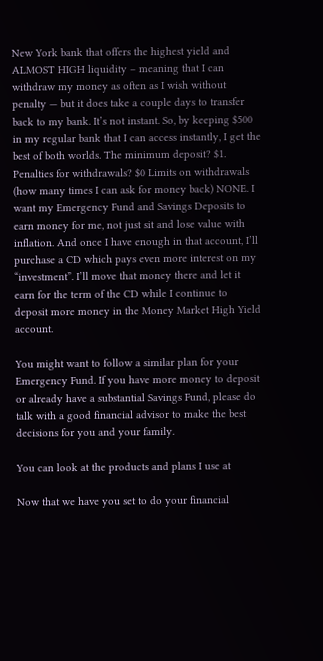New York bank that offers the highest yield and ALMOST HIGH liquidity – meaning that I can withdraw my money as often as I wish without penalty — but it does take a couple days to transfer back to my bank. It’s not instant. So, by keeping $500 in my regular bank that I can access instantly, I get the best of both worlds. The minimum deposit? $1. Penalties for withdrawals? $0 Limits on withdrawals (how many times I can ask for money back) NONE. I want my Emergency Fund and Savings Deposits to earn money for me, not just sit and lose value with inflation. And once I have enough in that account, I’ll purchase a CD which pays even more interest on my “investment”. I’ll move that money there and let it earn for the term of the CD while I continue to deposit more money in the Money Market High Yield account.

You might want to follow a similar plan for your Emergency Fund. If you have more money to deposit or already have a substantial Savings Fund, please do talk with a good financial advisor to make the best decisions for you and your family.

You can look at the products and plans I use at

Now that we have you set to do your financial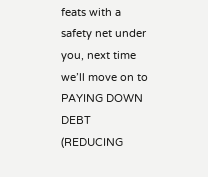feats with a safety net under you, next time we’ll move on to PAYING DOWN DEBT (REDUCING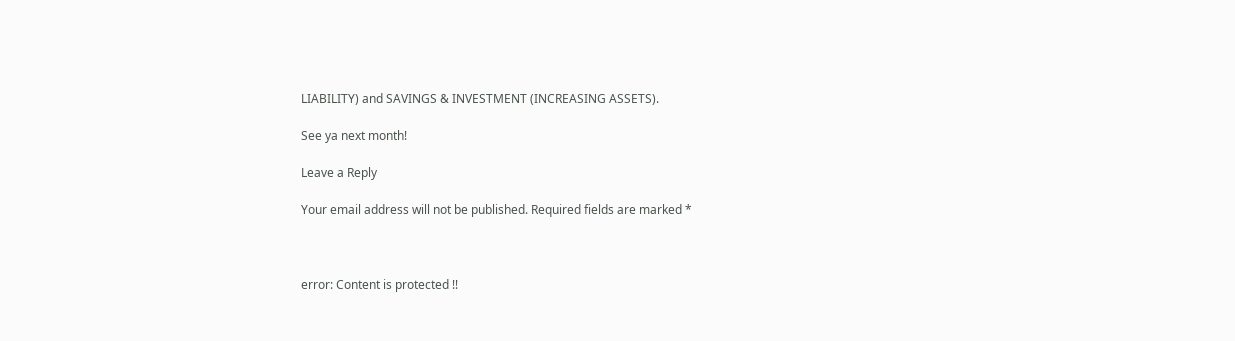LIABILITY) and SAVINGS & INVESTMENT (INCREASING ASSETS).

See ya next month!

Leave a Reply

Your email address will not be published. Required fields are marked *



error: Content is protected !!